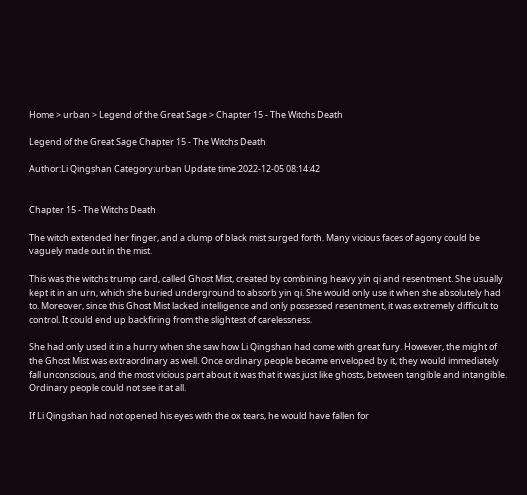Home > urban > Legend of the Great Sage > Chapter 15 - The Witchs Death

Legend of the Great Sage Chapter 15 - The Witchs Death

Author:Li Qingshan Category:urban Update time:2022-12-05 08:14:42


Chapter 15 - The Witchs Death

The witch extended her finger, and a clump of black mist surged forth. Many vicious faces of agony could be vaguely made out in the mist.

This was the witchs trump card, called Ghost Mist, created by combining heavy yin qi and resentment. She usually kept it in an urn, which she buried underground to absorb yin qi. She would only use it when she absolutely had to. Moreover, since this Ghost Mist lacked intelligence and only possessed resentment, it was extremely difficult to control. It could end up backfiring from the slightest of carelessness.

She had only used it in a hurry when she saw how Li Qingshan had come with great fury. However, the might of the Ghost Mist was extraordinary as well. Once ordinary people became enveloped by it, they would immediately fall unconscious, and the most vicious part about it was that it was just like ghosts, between tangible and intangible. Ordinary people could not see it at all.

If Li Qingshan had not opened his eyes with the ox tears, he would have fallen for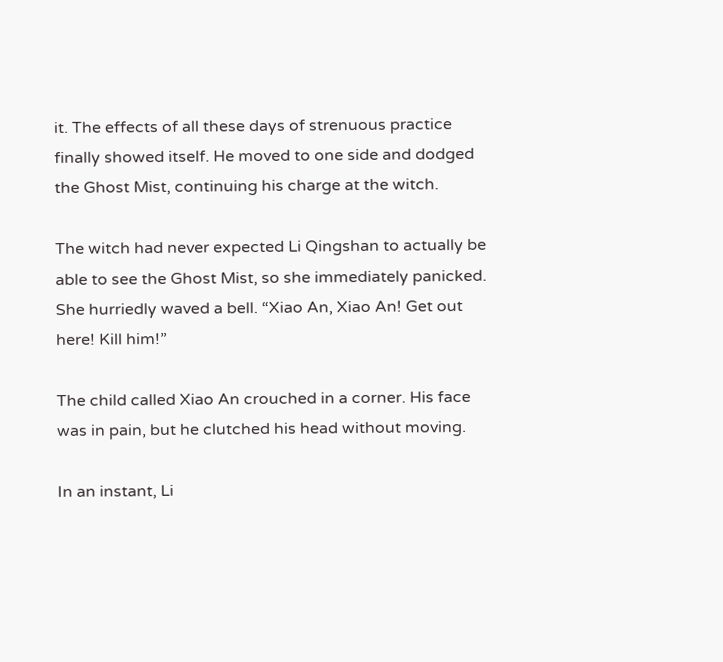it. The effects of all these days of strenuous practice finally showed itself. He moved to one side and dodged the Ghost Mist, continuing his charge at the witch.

The witch had never expected Li Qingshan to actually be able to see the Ghost Mist, so she immediately panicked. She hurriedly waved a bell. “Xiao An, Xiao An! Get out here! Kill him!”

The child called Xiao An crouched in a corner. His face was in pain, but he clutched his head without moving.

In an instant, Li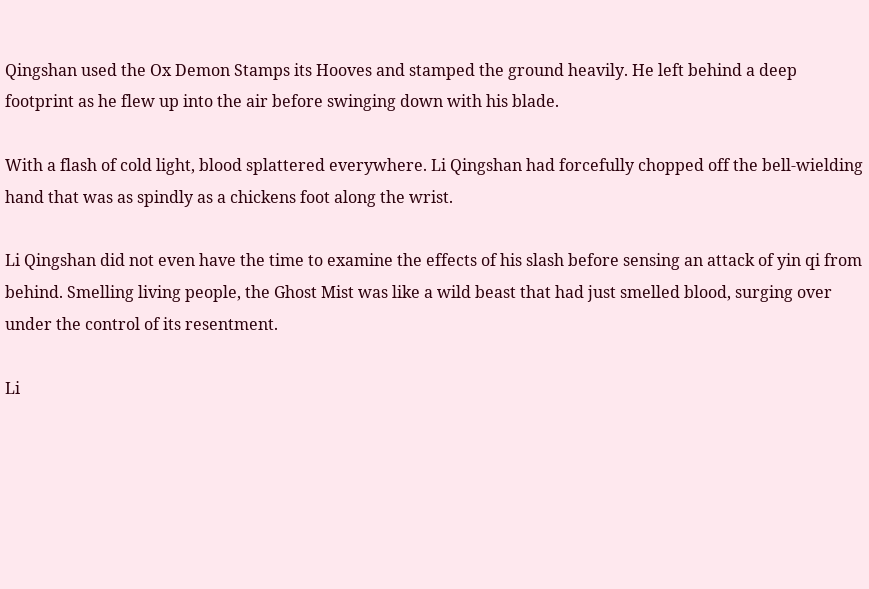Qingshan used the Ox Demon Stamps its Hooves and stamped the ground heavily. He left behind a deep footprint as he flew up into the air before swinging down with his blade.

With a flash of cold light, blood splattered everywhere. Li Qingshan had forcefully chopped off the bell-wielding hand that was as spindly as a chickens foot along the wrist.

Li Qingshan did not even have the time to examine the effects of his slash before sensing an attack of yin qi from behind. Smelling living people, the Ghost Mist was like a wild beast that had just smelled blood, surging over under the control of its resentment.

Li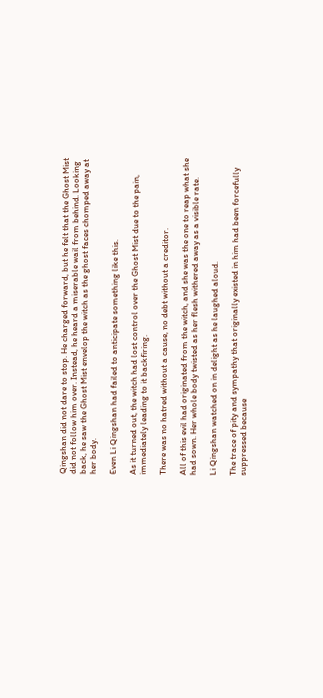Qingshan did not dare to stop. He charged forward, but he felt that the Ghost Mist did not follow him over. Instead, he heard a miserable wail from behind. Looking back, he saw the Ghost Mist envelop the witch as the ghost faces chomped away at her body.

Even Li Qingshan had failed to anticipate something like this.

As it turned out, the witch had lost control over the Ghost Mist due to the pain, immediately leading to it backfiring.

There was no hatred without a cause, no debt without a creditor.

All of this evil had originated from the witch, and she was the one to reap what she had sown. Her whole body twisted as her flesh withered away as a visible rate.

Li Qingshan watched on in delight as he laughed aloud.

The trace of pity and sympathy that originally existed in him had been forcefully suppressed because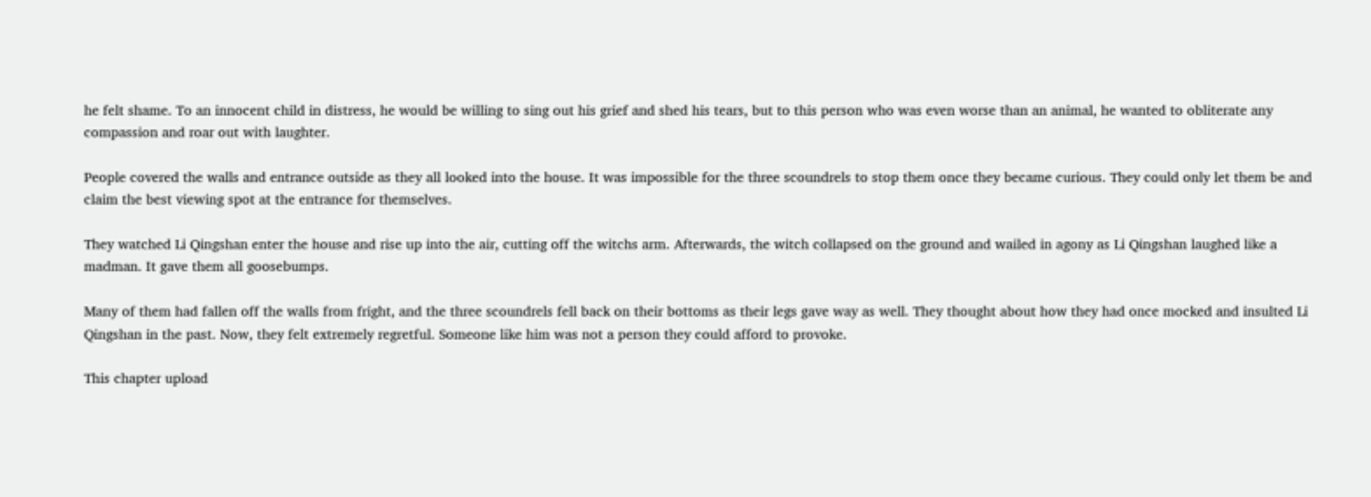he felt shame. To an innocent child in distress, he would be willing to sing out his grief and shed his tears, but to this person who was even worse than an animal, he wanted to obliterate any compassion and roar out with laughter.

People covered the walls and entrance outside as they all looked into the house. It was impossible for the three scoundrels to stop them once they became curious. They could only let them be and claim the best viewing spot at the entrance for themselves.

They watched Li Qingshan enter the house and rise up into the air, cutting off the witchs arm. Afterwards, the witch collapsed on the ground and wailed in agony as Li Qingshan laughed like a madman. It gave them all goosebumps.

Many of them had fallen off the walls from fright, and the three scoundrels fell back on their bottoms as their legs gave way as well. They thought about how they had once mocked and insulted Li Qingshan in the past. Now, they felt extremely regretful. Someone like him was not a person they could afford to provoke.

This chapter upload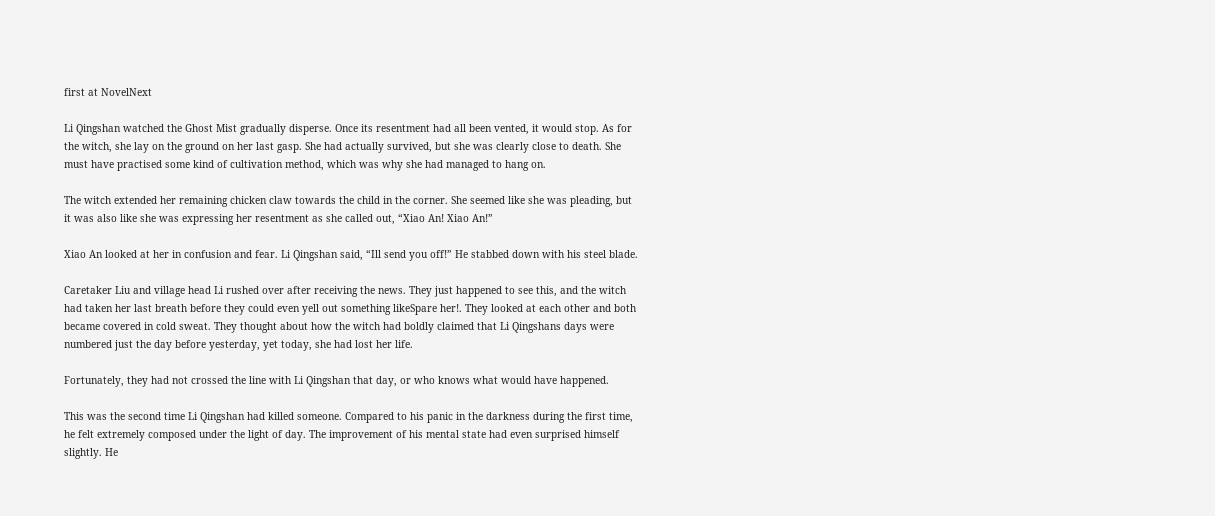first at NovelNext

Li Qingshan watched the Ghost Mist gradually disperse. Once its resentment had all been vented, it would stop. As for the witch, she lay on the ground on her last gasp. She had actually survived, but she was clearly close to death. She must have practised some kind of cultivation method, which was why she had managed to hang on.

The witch extended her remaining chicken claw towards the child in the corner. She seemed like she was pleading, but it was also like she was expressing her resentment as she called out, “Xiao An! Xiao An!”

Xiao An looked at her in confusion and fear. Li Qingshan said, “Ill send you off!” He stabbed down with his steel blade.

Caretaker Liu and village head Li rushed over after receiving the news. They just happened to see this, and the witch had taken her last breath before they could even yell out something likeSpare her!. They looked at each other and both became covered in cold sweat. They thought about how the witch had boldly claimed that Li Qingshans days were numbered just the day before yesterday, yet today, she had lost her life.

Fortunately, they had not crossed the line with Li Qingshan that day, or who knows what would have happened.

This was the second time Li Qingshan had killed someone. Compared to his panic in the darkness during the first time, he felt extremely composed under the light of day. The improvement of his mental state had even surprised himself slightly. He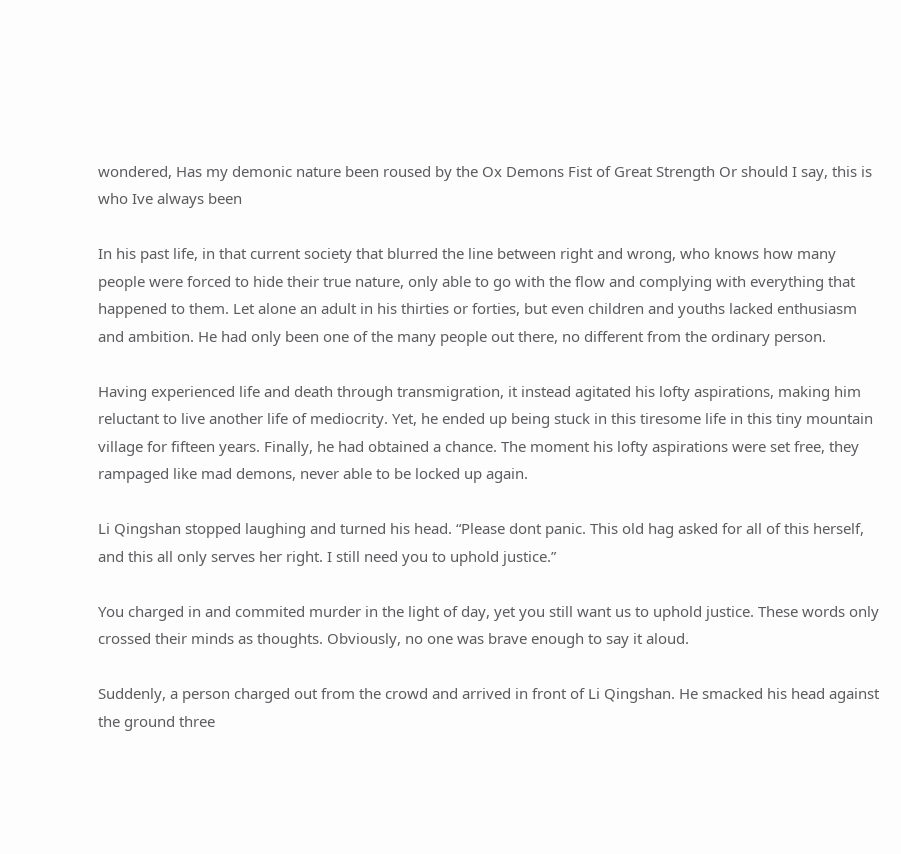wondered, Has my demonic nature been roused by the Ox Demons Fist of Great Strength Or should I say, this is who Ive always been

In his past life, in that current society that blurred the line between right and wrong, who knows how many people were forced to hide their true nature, only able to go with the flow and complying with everything that happened to them. Let alone an adult in his thirties or forties, but even children and youths lacked enthusiasm and ambition. He had only been one of the many people out there, no different from the ordinary person.

Having experienced life and death through transmigration, it instead agitated his lofty aspirations, making him reluctant to live another life of mediocrity. Yet, he ended up being stuck in this tiresome life in this tiny mountain village for fifteen years. Finally, he had obtained a chance. The moment his lofty aspirations were set free, they rampaged like mad demons, never able to be locked up again.

Li Qingshan stopped laughing and turned his head. “Please dont panic. This old hag asked for all of this herself, and this all only serves her right. I still need you to uphold justice.”

You charged in and commited murder in the light of day, yet you still want us to uphold justice. These words only crossed their minds as thoughts. Obviously, no one was brave enough to say it aloud.

Suddenly, a person charged out from the crowd and arrived in front of Li Qingshan. He smacked his head against the ground three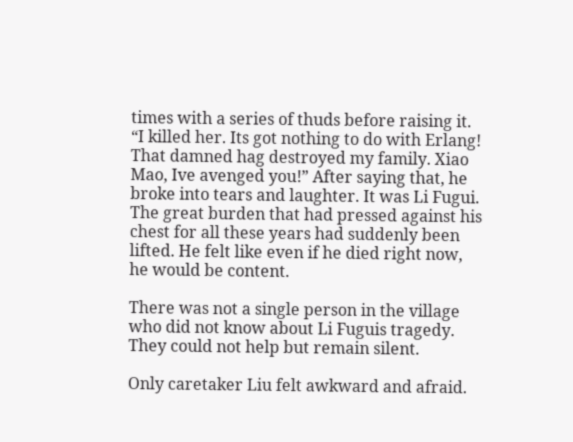times with a series of thuds before raising it. “I killed her. Its got nothing to do with Erlang! That damned hag destroyed my family. Xiao Mao, Ive avenged you!” After saying that, he broke into tears and laughter. It was Li Fugui. The great burden that had pressed against his chest for all these years had suddenly been lifted. He felt like even if he died right now, he would be content.

There was not a single person in the village who did not know about Li Fuguis tragedy. They could not help but remain silent.

Only caretaker Liu felt awkward and afraid.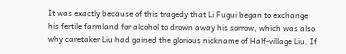It was exactly because of this tragedy that Li Fugui began to exchange his fertile farmland for alcohol to drown away his sorrow, which was also why caretaker Liu had gained the glorious nickname of Half-village Liu. If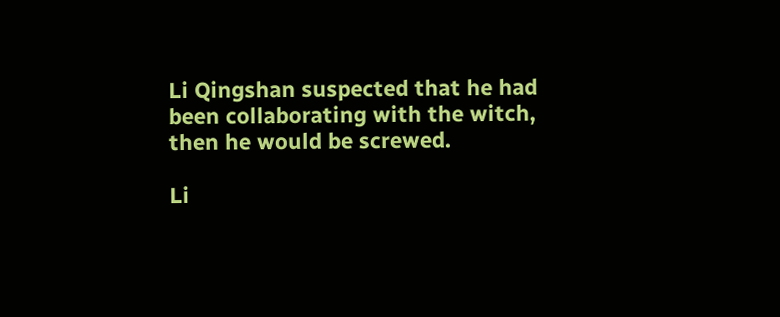Li Qingshan suspected that he had been collaborating with the witch, then he would be screwed.

Li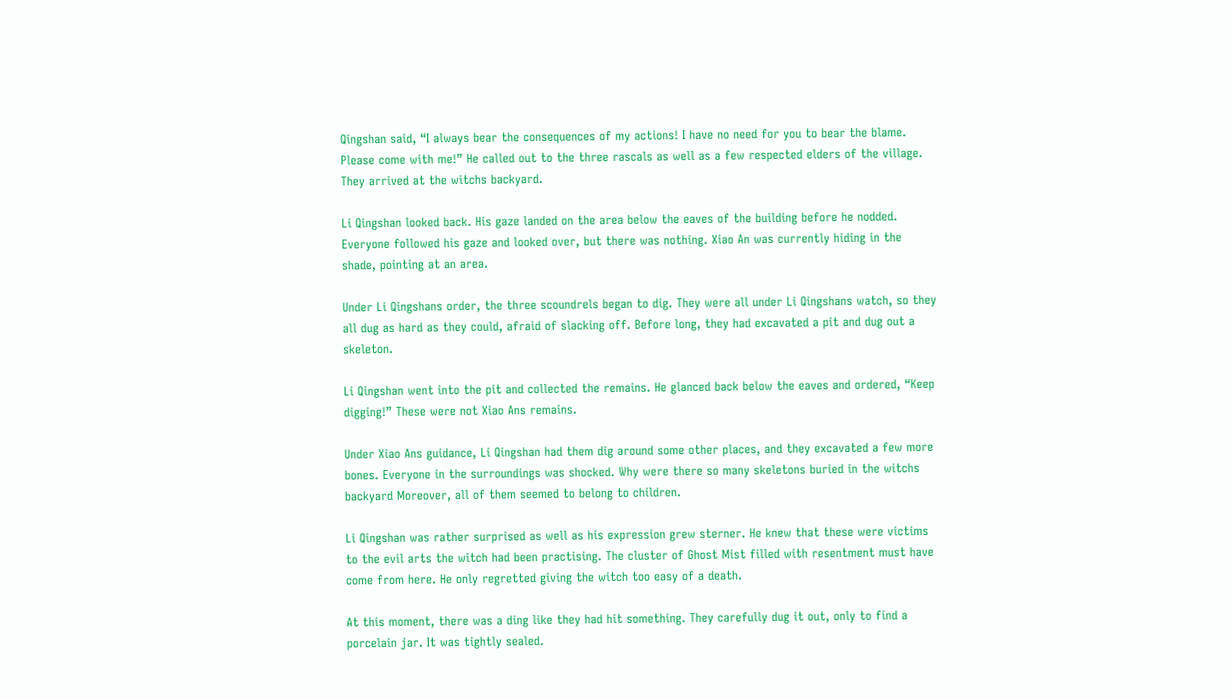Qingshan said, “I always bear the consequences of my actions! I have no need for you to bear the blame. Please come with me!” He called out to the three rascals as well as a few respected elders of the village. They arrived at the witchs backyard.

Li Qingshan looked back. His gaze landed on the area below the eaves of the building before he nodded. Everyone followed his gaze and looked over, but there was nothing. Xiao An was currently hiding in the shade, pointing at an area.

Under Li Qingshans order, the three scoundrels began to dig. They were all under Li Qingshans watch, so they all dug as hard as they could, afraid of slacking off. Before long, they had excavated a pit and dug out a skeleton.

Li Qingshan went into the pit and collected the remains. He glanced back below the eaves and ordered, “Keep digging!” These were not Xiao Ans remains.

Under Xiao Ans guidance, Li Qingshan had them dig around some other places, and they excavated a few more bones. Everyone in the surroundings was shocked. Why were there so many skeletons buried in the witchs backyard Moreover, all of them seemed to belong to children.

Li Qingshan was rather surprised as well as his expression grew sterner. He knew that these were victims to the evil arts the witch had been practising. The cluster of Ghost Mist filled with resentment must have come from here. He only regretted giving the witch too easy of a death.

At this moment, there was a ding like they had hit something. They carefully dug it out, only to find a porcelain jar. It was tightly sealed.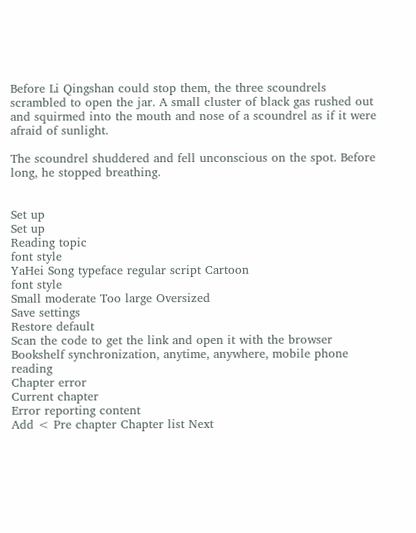Before Li Qingshan could stop them, the three scoundrels scrambled to open the jar. A small cluster of black gas rushed out and squirmed into the mouth and nose of a scoundrel as if it were afraid of sunlight.

The scoundrel shuddered and fell unconscious on the spot. Before long, he stopped breathing.


Set up
Set up
Reading topic
font style
YaHei Song typeface regular script Cartoon
font style
Small moderate Too large Oversized
Save settings
Restore default
Scan the code to get the link and open it with the browser
Bookshelf synchronization, anytime, anywhere, mobile phone reading
Chapter error
Current chapter
Error reporting content
Add < Pre chapter Chapter list Next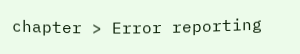chapter > Error reporting